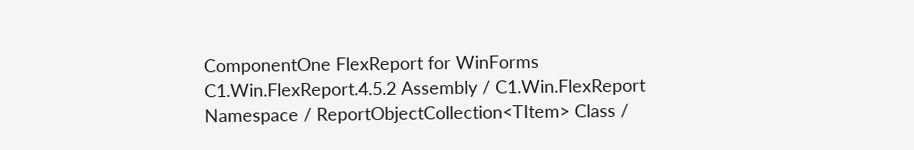ComponentOne FlexReport for WinForms
C1.Win.FlexReport.4.5.2 Assembly / C1.Win.FlexReport Namespace / ReportObjectCollection<TItem> Class /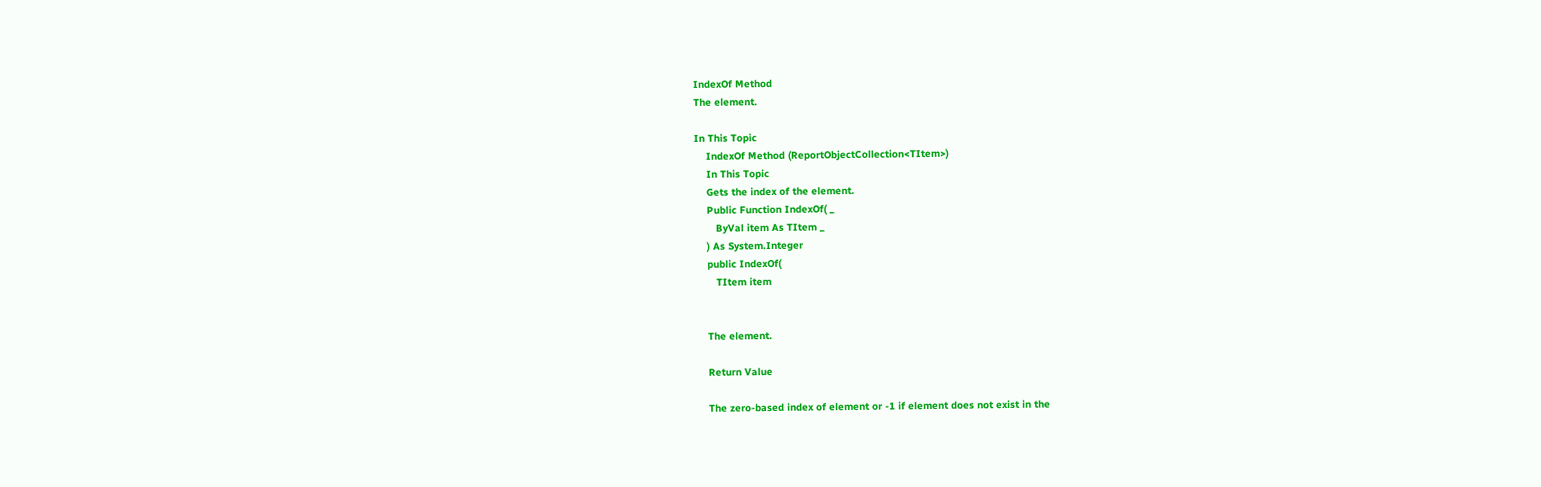IndexOf Method
The element.

In This Topic
    IndexOf Method (ReportObjectCollection<TItem>)
    In This Topic
    Gets the index of the element.
    Public Function IndexOf( _
       ByVal item As TItem _
    ) As System.Integer
    public IndexOf(
       TItem item


    The element.

    Return Value

    The zero-based index of element or -1 if element does not exist in the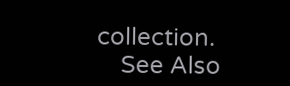collection.
    See Also